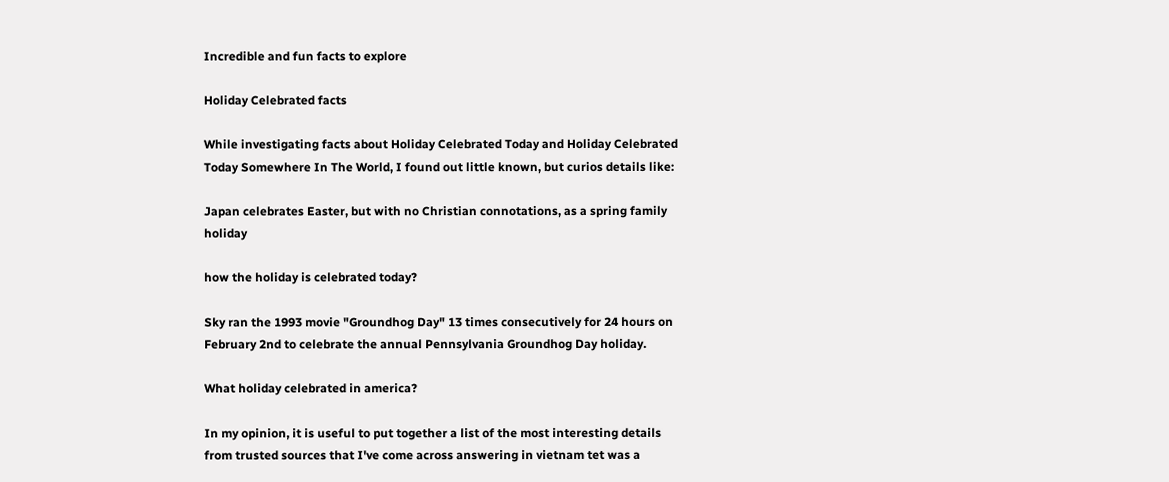Incredible and fun facts to explore

Holiday Celebrated facts

While investigating facts about Holiday Celebrated Today and Holiday Celebrated Today Somewhere In The World, I found out little known, but curios details like:

Japan celebrates Easter, but with no Christian connotations, as a spring family holiday

how the holiday is celebrated today?

Sky ran the 1993 movie "Groundhog Day" 13 times consecutively for 24 hours on February 2nd to celebrate the annual Pennsylvania Groundhog Day holiday.

What holiday celebrated in america?

In my opinion, it is useful to put together a list of the most interesting details from trusted sources that I've come across answering in vietnam tet was a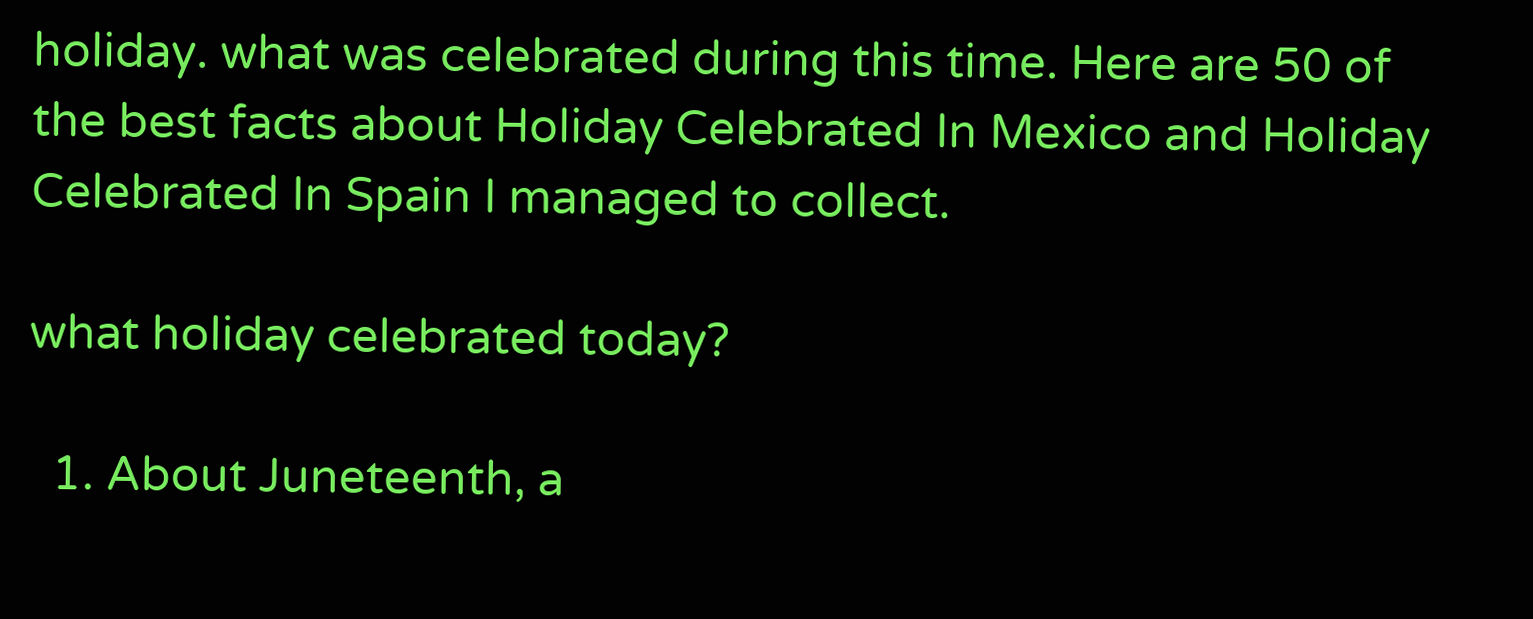holiday. what was celebrated during this time. Here are 50 of the best facts about Holiday Celebrated In Mexico and Holiday Celebrated In Spain I managed to collect.

what holiday celebrated today?

  1. About Juneteenth, a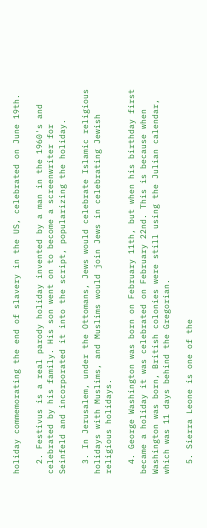holiday commemorating the end of slavery in the US, celebrated on June 19th.

  2. Festivus is a real parody holiday invented by a man in the 1960's and celebrated by his family. His son went on to become a screenwriter for Seinfeld and incorporated it into the script, popularizing the holiday.

  3. In Jerusalem, under the Ottomans, Jews would celebrate Islamic religious holidays with Muslims, and Muslims would join Jews in celebrating Jewish religious holidays.

  4. George Washington was born on February 11th, but when his birthday first became a holiday it was celebrated on February 22nd. This is because when Washington was born, British colonies were still using the Julian calendar, which was 11 days behind the Gregorian.

  5. Sierra Leone is one of the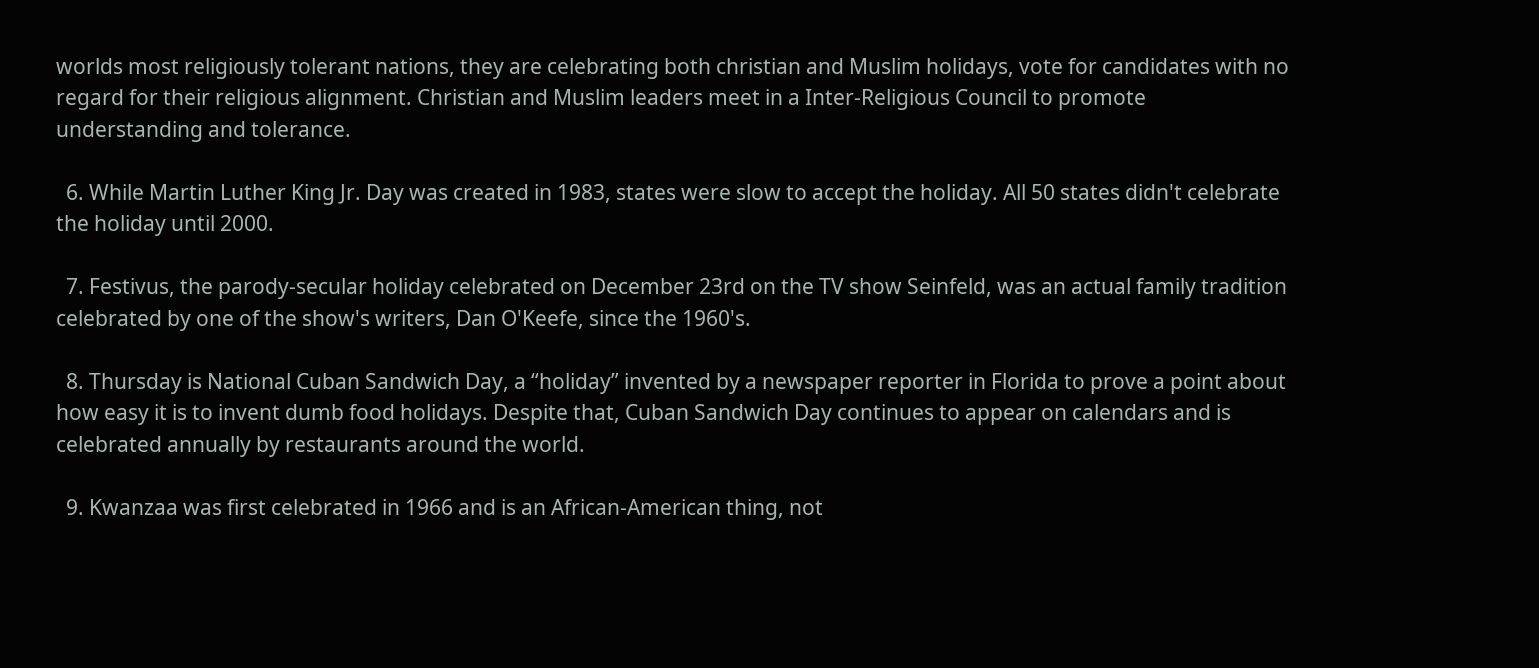worlds most religiously tolerant nations, they are celebrating both christian and Muslim holidays, vote for candidates with no regard for their religious alignment. Christian and Muslim leaders meet in a Inter-Religious Council to promote understanding and tolerance.

  6. While Martin Luther King Jr. Day was created in 1983, states were slow to accept the holiday. All 50 states didn't celebrate the holiday until 2000.

  7. Festivus, the parody-secular holiday celebrated on December 23rd on the TV show Seinfeld, was an actual family tradition celebrated by one of the show's writers, Dan O'Keefe, since the 1960's.

  8. Thursday is National Cuban Sandwich Day, a “holiday” invented by a newspaper reporter in Florida to prove a point about how easy it is to invent dumb food holidays. Despite that, Cuban Sandwich Day continues to appear on calendars and is celebrated annually by restaurants around the world.

  9. Kwanzaa was first celebrated in 1966 and is an African-American thing, not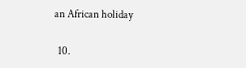an African holiday

  10.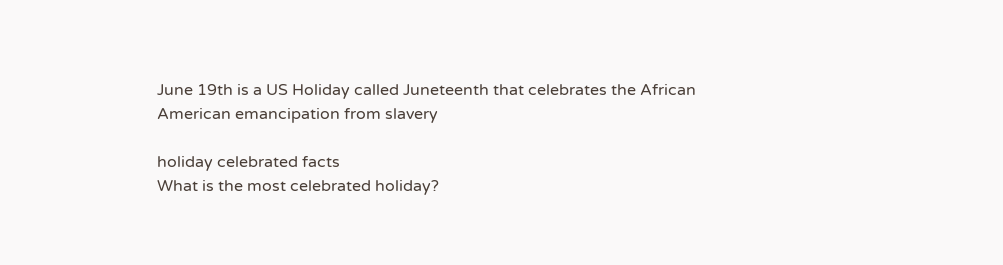June 19th is a US Holiday called Juneteenth that celebrates the African American emancipation from slavery

holiday celebrated facts
What is the most celebrated holiday?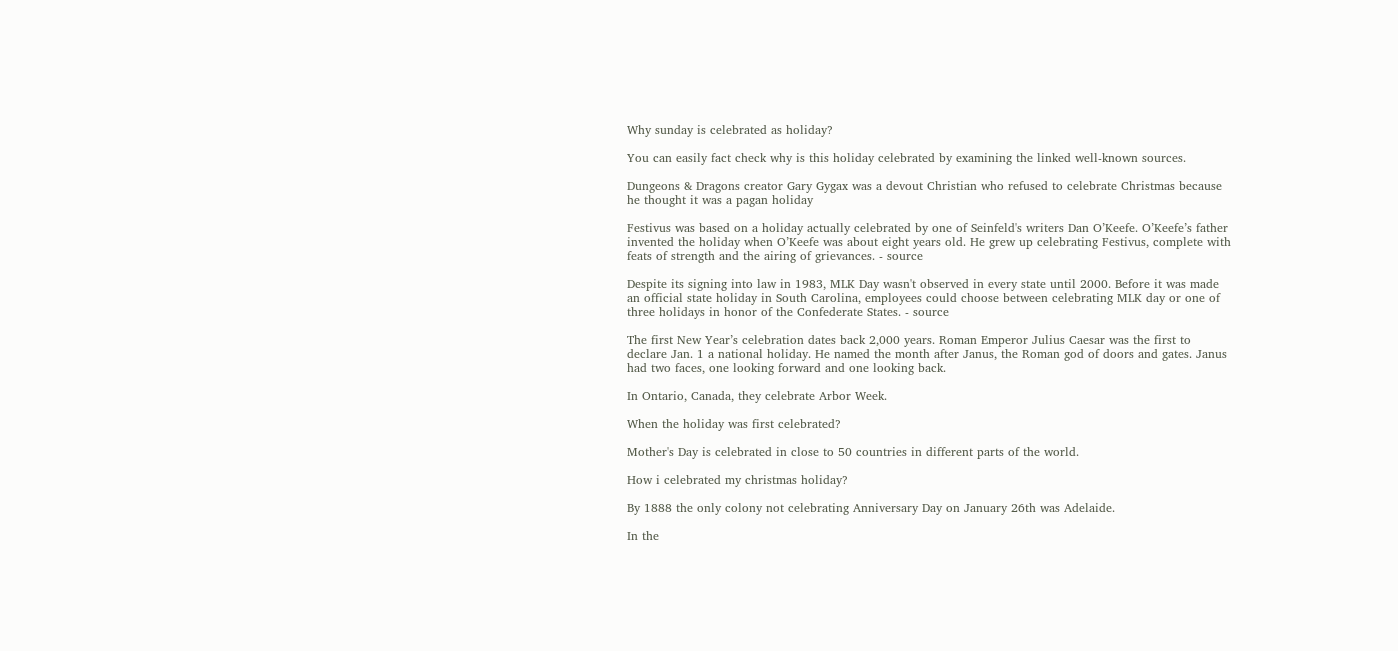Why sunday is celebrated as holiday?

You can easily fact check why is this holiday celebrated by examining the linked well-known sources.

Dungeons & Dragons creator Gary Gygax was a devout Christian who refused to celebrate Christmas because he thought it was a pagan holiday

Festivus was based on a holiday actually celebrated by one of Seinfeld's writers Dan O’Keefe. O’Keefe’s father invented the holiday when O’Keefe was about eight years old. He grew up celebrating Festivus, complete with feats of strength and the airing of grievances. - source

Despite its signing into law in 1983, MLK Day wasn't observed in every state until 2000. Before it was made an official state holiday in South Carolina, employees could choose between celebrating MLK day or one of three holidays in honor of the Confederate States. - source

The first New Year’s celebration dates back 2,000 years. Roman Emperor Julius Caesar was the first to declare Jan. 1 a national holiday. He named the month after Janus, the Roman god of doors and gates. Janus had two faces, one looking forward and one looking back.

In Ontario, Canada, they celebrate Arbor Week.

When the holiday was first celebrated?

Mother's Day is celebrated in close to 50 countries in different parts of the world.

How i celebrated my christmas holiday?

By 1888 the only colony not celebrating Anniversary Day on January 26th was Adelaide.

In the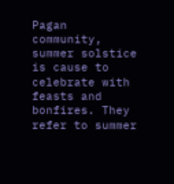Pagan community, summer solstice is cause to celebrate with feasts and bonfires. They refer to summer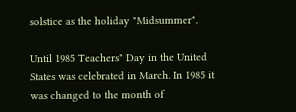solstice as the holiday "Midsummer".

Until 1985 Teachers" Day in the United States was celebrated in March. In 1985 it was changed to the month of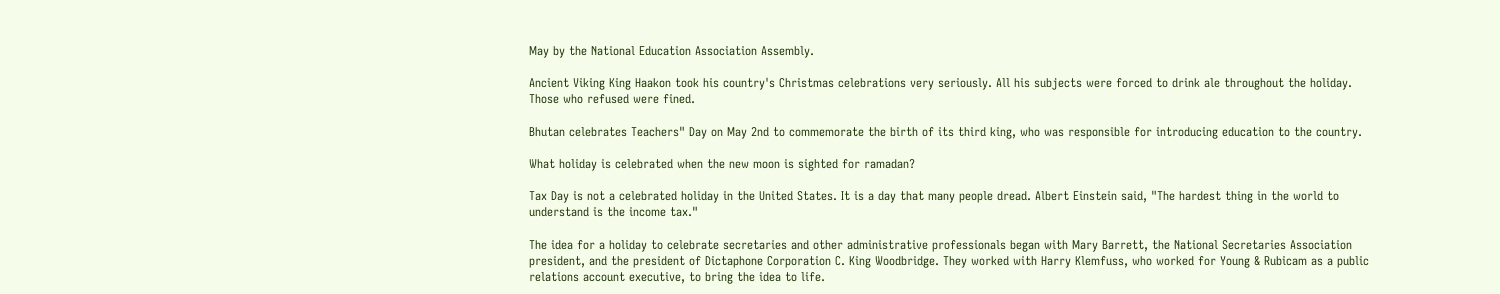May by the National Education Association Assembly.

Ancient Viking King Haakon took his country's Christmas celebrations very seriously. All his subjects were forced to drink ale throughout the holiday. Those who refused were fined.

Bhutan celebrates Teachers" Day on May 2nd to commemorate the birth of its third king, who was responsible for introducing education to the country.

What holiday is celebrated when the new moon is sighted for ramadan?

Tax Day is not a celebrated holiday in the United States. It is a day that many people dread. Albert Einstein said, "The hardest thing in the world to understand is the income tax."

The idea for a holiday to celebrate secretaries and other administrative professionals began with Mary Barrett, the National Secretaries Association president, and the president of Dictaphone Corporation C. King Woodbridge. They worked with Harry Klemfuss, who worked for Young & Rubicam as a public relations account executive, to bring the idea to life.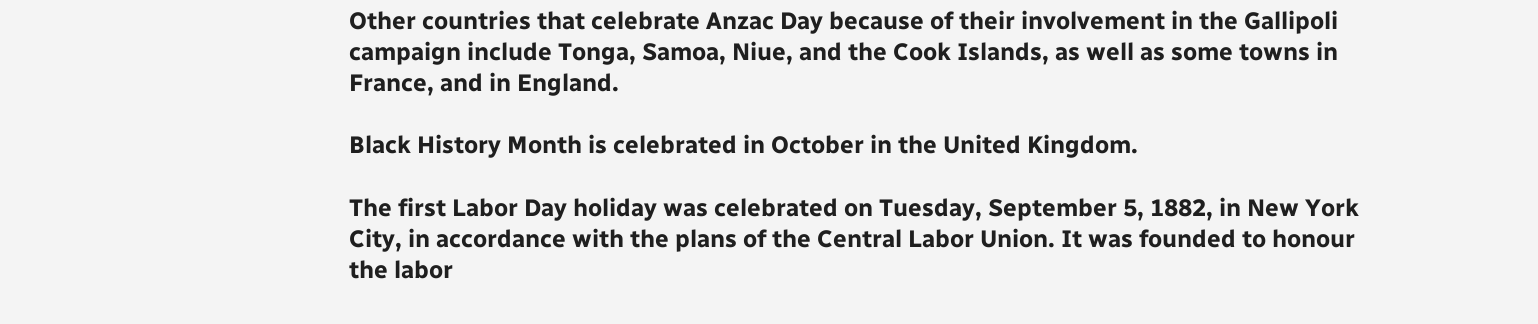Other countries that celebrate Anzac Day because of their involvement in the Gallipoli campaign include Tonga, Samoa, Niue, and the Cook Islands, as well as some towns in France, and in England.

Black History Month is celebrated in October in the United Kingdom.

The first Labor Day holiday was celebrated on Tuesday, September 5, 1882, in New York City, in accordance with the plans of the Central Labor Union. It was founded to honour the labor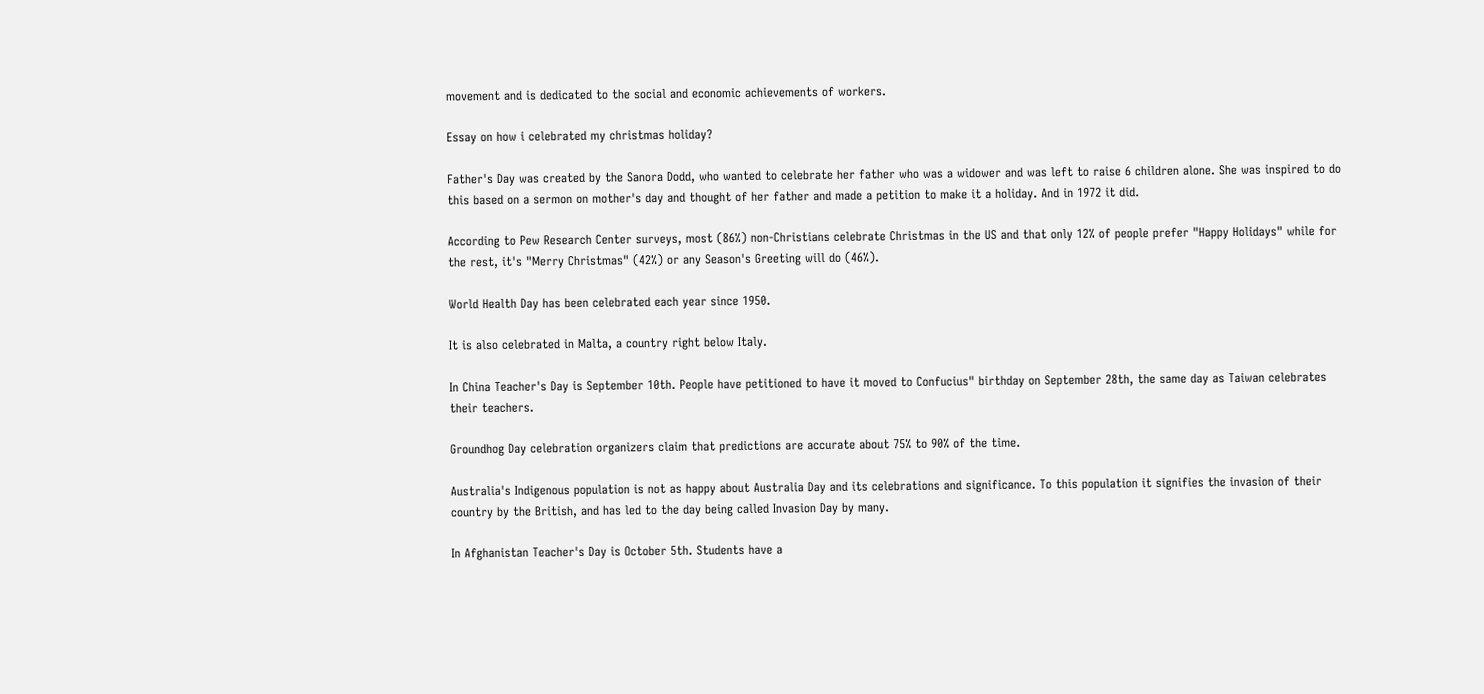movement and is dedicated to the social and economic achievements of workers.

Essay on how i celebrated my christmas holiday?

Father's Day was created by the Sanora Dodd, who wanted to celebrate her father who was a widower and was left to raise 6 children alone. She was inspired to do this based on a sermon on mother's day and thought of her father and made a petition to make it a holiday. And in 1972 it did.

According to Pew Research Center surveys, most (86%) non-Christians celebrate Christmas in the US and that only 12% of people prefer "Happy Holidays" while for the rest, it's "Merry Christmas" (42%) or any Season's Greeting will do (46%).

World Health Day has been celebrated each year since 1950.

It is also celebrated in Malta, a country right below Italy.

In China Teacher's Day is September 10th. People have petitioned to have it moved to Confucius" birthday on September 28th, the same day as Taiwan celebrates their teachers.

Groundhog Day celebration organizers claim that predictions are accurate about 75% to 90% of the time.

Australia's Indigenous population is not as happy about Australia Day and its celebrations and significance. To this population it signifies the invasion of their country by the British, and has led to the day being called Invasion Day by many.

In Afghanistan Teacher's Day is October 5th. Students have a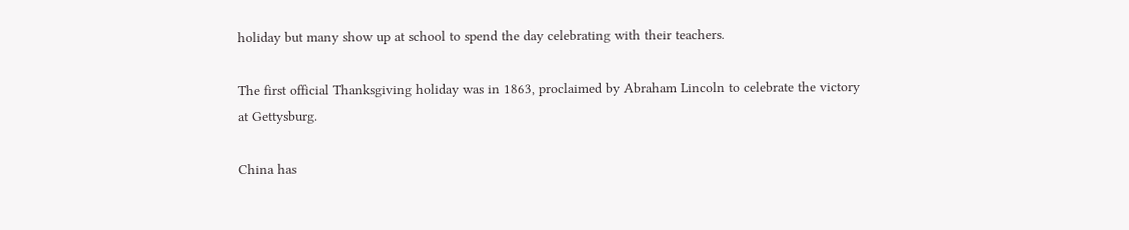holiday but many show up at school to spend the day celebrating with their teachers.

The first official Thanksgiving holiday was in 1863, proclaimed by Abraham Lincoln to celebrate the victory at Gettysburg.

China has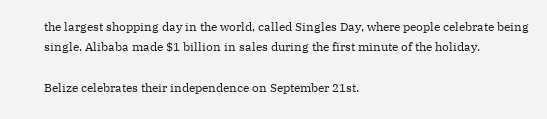the largest shopping day in the world, called Singles Day, where people celebrate being single. Alibaba made $1 billion in sales during the first minute of the holiday.

Belize celebrates their independence on September 21st.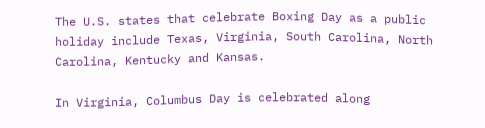The U.S. states that celebrate Boxing Day as a public holiday include Texas, Virginia, South Carolina, North Carolina, Kentucky and Kansas.

In Virginia, Columbus Day is celebrated along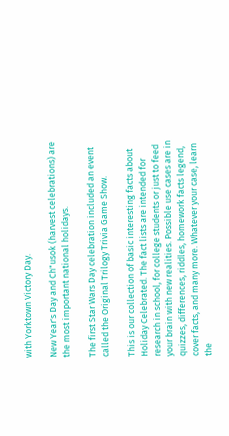with Yorktown Victory Day.

New Year's Day and Ch"usok (harvest celebrations) are the most important national holidays.

The first Star Wars Day celebration included an event called the Original Trilogy Trivia Game Show.

This is our collection of basic interesting facts about Holiday Celebrated. The fact lists are intended for research in school, for college students or just to feed your brain with new realities. Possible use cases are in quizzes, differences, riddles, homework facts legend, cover facts, and many more. Whatever your case, learn the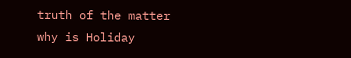truth of the matter why is Holiday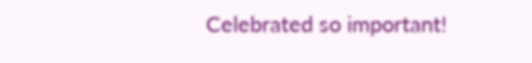Celebrated so important!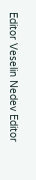Editor Veselin Nedev Editor